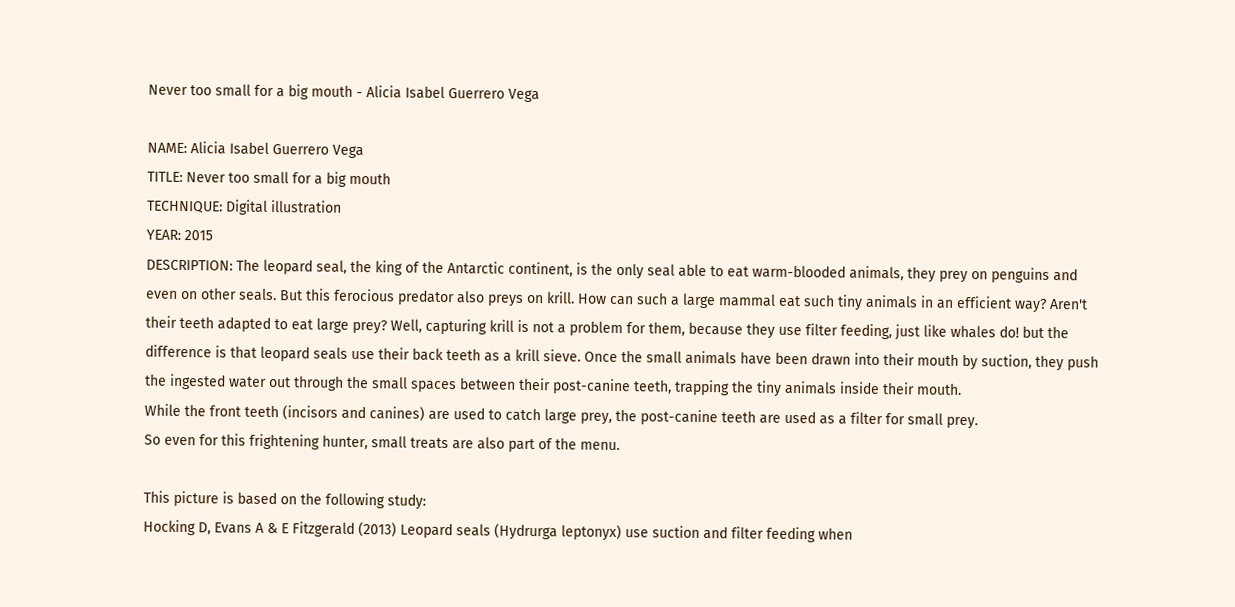Never too small for a big mouth - Alicia Isabel Guerrero Vega

NAME: Alicia Isabel Guerrero Vega
TITLE: Never too small for a big mouth
TECHNIQUE: Digital illustration
YEAR: 2015
DESCRIPTION: The leopard seal, the king of the Antarctic continent, is the only seal able to eat warm-blooded animals, they prey on penguins and even on other seals. But this ferocious predator also preys on krill. How can such a large mammal eat such tiny animals in an efficient way? Aren't their teeth adapted to eat large prey? Well, capturing krill is not a problem for them, because they use filter feeding, just like whales do! but the difference is that leopard seals use their back teeth as a krill sieve. Once the small animals have been drawn into their mouth by suction, they push the ingested water out through the small spaces between their post-canine teeth, trapping the tiny animals inside their mouth.
While the front teeth (incisors and canines) are used to catch large prey, the post-canine teeth are used as a filter for small prey.
So even for this frightening hunter, small treats are also part of the menu.

This picture is based on the following study:
Hocking D, Evans A & E Fitzgerald (2013) Leopard seals (Hydrurga leptonyx) use suction and filter feeding when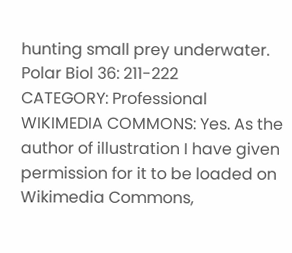hunting small prey underwater. Polar Biol 36: 211-222
CATEGORY: Professional
WIKIMEDIA COMMONS: Yes. As the author of illustration I have given permission for it to be loaded on Wikimedia Commons,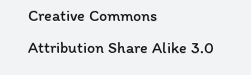Creative Commons Attribution Share Alike 3.0